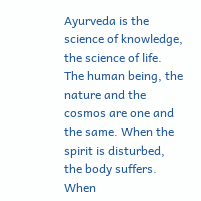Ayurveda is the science of knowledge, the science of life. The human being, the nature and the cosmos are one and the same. When the spirit is disturbed, the body suffers. When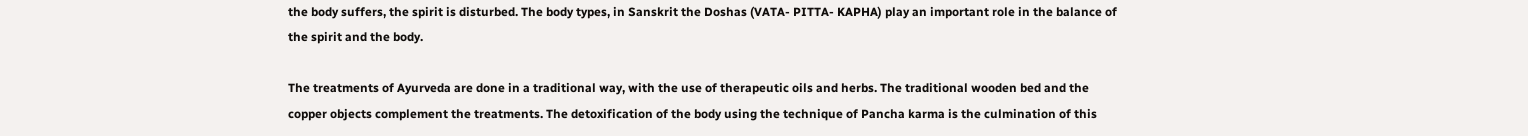the body suffers, the spirit is disturbed. The body types, in Sanskrit the Doshas (VATA- PITTA- KAPHA) play an important role in the balance of the spirit and the body.

The treatments of Ayurveda are done in a traditional way, with the use of therapeutic oils and herbs. The traditional wooden bed and the copper objects complement the treatments. The detoxification of the body using the technique of Pancha karma is the culmination of this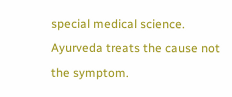special medical science. Ayurveda treats the cause not the symptom.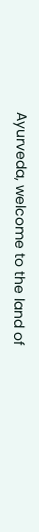Ayurveda, welcome to the land of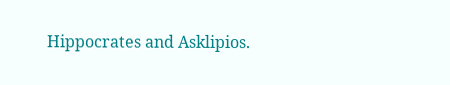Hippocrates and Asklipios.